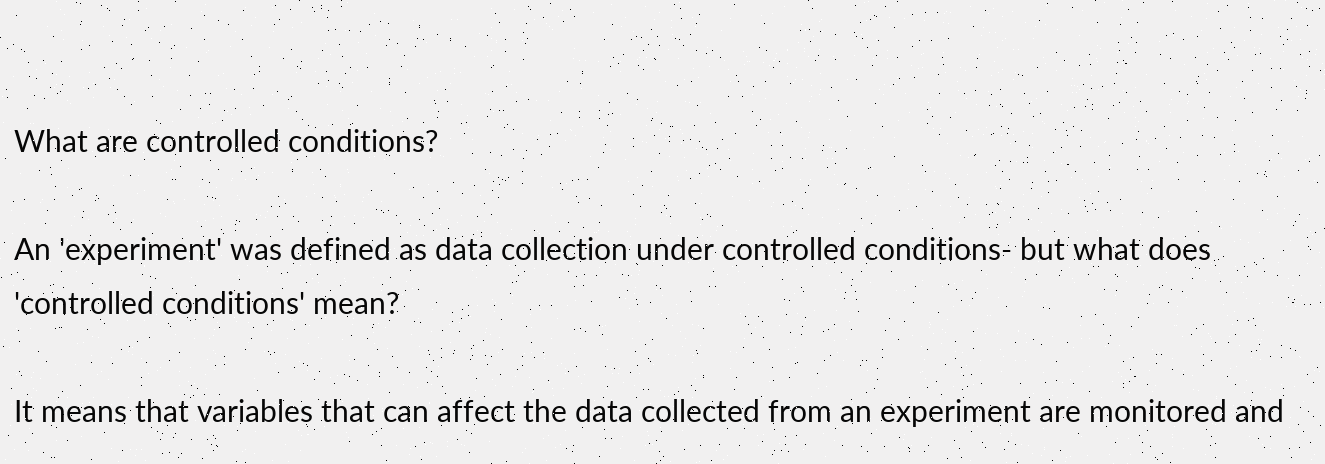What are controlled conditions?

An 'experiment' was defined as data collection under controlled conditions- but what does 'controlled conditions' mean?

It means that variables that can affect the data collected from an experiment are monitored and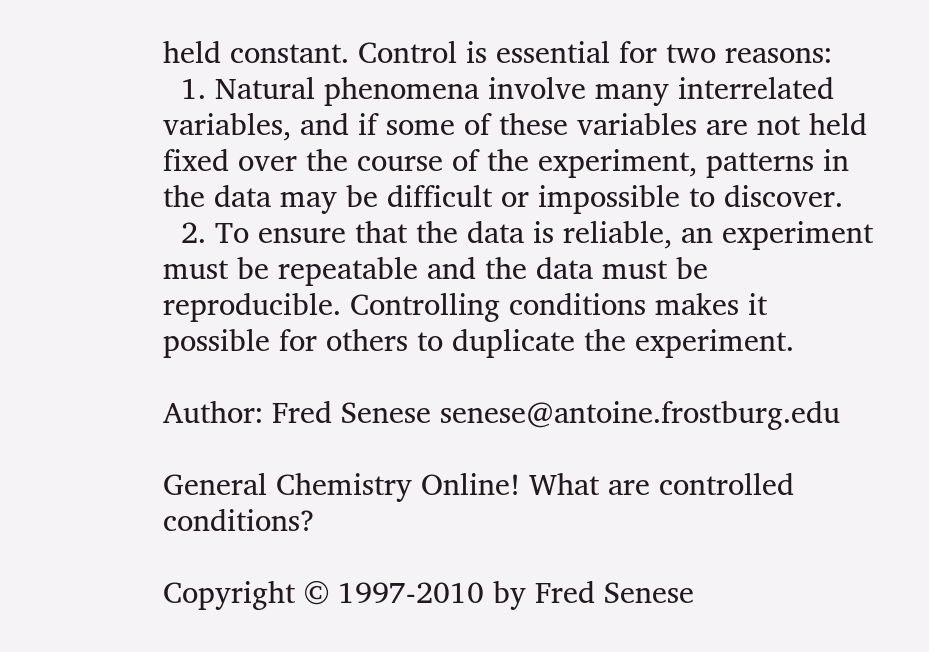held constant. Control is essential for two reasons:
  1. Natural phenomena involve many interrelated variables, and if some of these variables are not held fixed over the course of the experiment, patterns in the data may be difficult or impossible to discover.
  2. To ensure that the data is reliable, an experiment must be repeatable and the data must be reproducible. Controlling conditions makes it possible for others to duplicate the experiment.

Author: Fred Senese senese@antoine.frostburg.edu

General Chemistry Online! What are controlled conditions?

Copyright © 1997-2010 by Fred Senese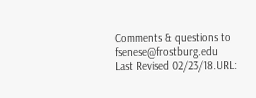Comments & questions to fsenese@frostburg.edu
Last Revised 02/23/18.URL: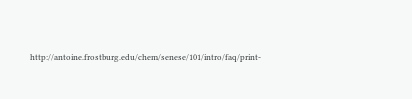http://antoine.frostburg.edu/chem/senese/101/intro/faq/print-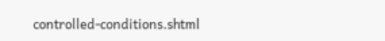controlled-conditions.shtml